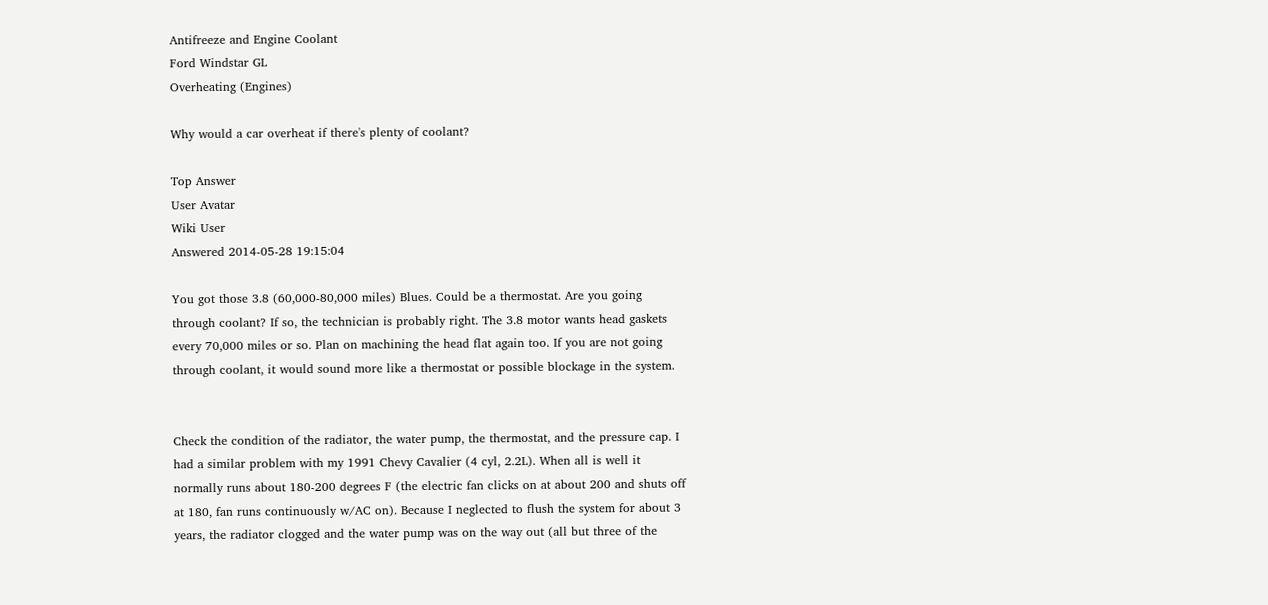Antifreeze and Engine Coolant
Ford Windstar GL
Overheating (Engines)

Why would a car overheat if there's plenty of coolant?

Top Answer
User Avatar
Wiki User
Answered 2014-05-28 19:15:04

You got those 3.8 (60,000-80,000 miles) Blues. Could be a thermostat. Are you going through coolant? If so, the technician is probably right. The 3.8 motor wants head gaskets every 70,000 miles or so. Plan on machining the head flat again too. If you are not going through coolant, it would sound more like a thermostat or possible blockage in the system.


Check the condition of the radiator, the water pump, the thermostat, and the pressure cap. I had a similar problem with my 1991 Chevy Cavalier (4 cyl, 2.2L). When all is well it normally runs about 180-200 degrees F (the electric fan clicks on at about 200 and shuts off at 180, fan runs continuously w/AC on). Because I neglected to flush the system for about 3 years, the radiator clogged and the water pump was on the way out (all but three of the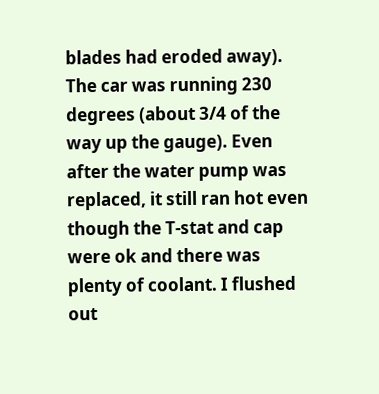blades had eroded away). The car was running 230 degrees (about 3/4 of the way up the gauge). Even after the water pump was replaced, it still ran hot even though the T-stat and cap were ok and there was plenty of coolant. I flushed out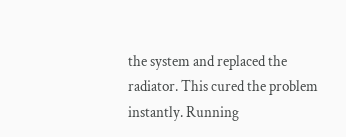the system and replaced the radiator. This cured the problem instantly. Running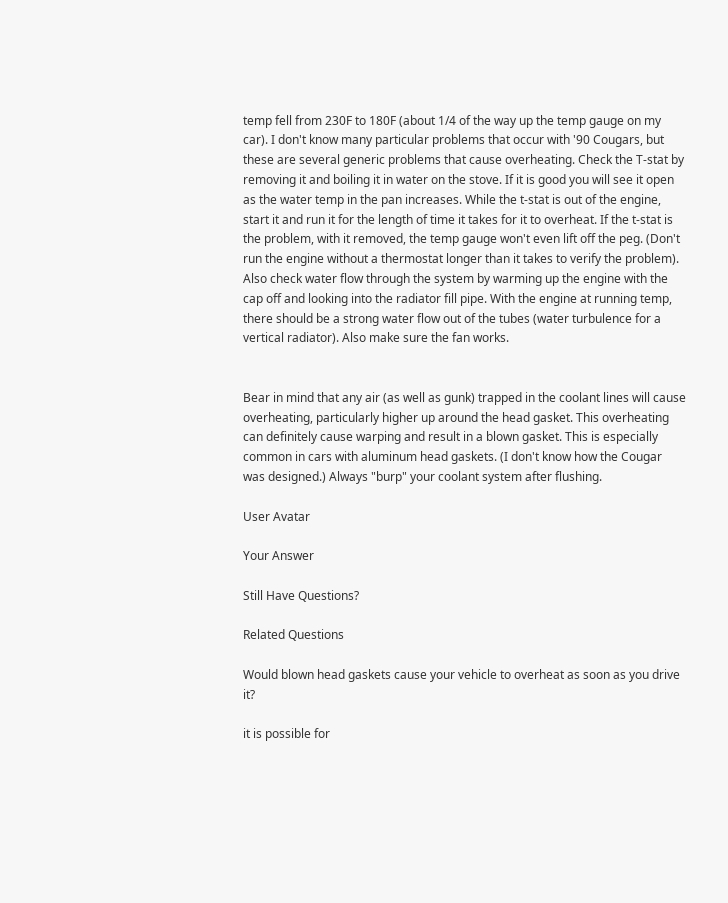temp fell from 230F to 180F (about 1/4 of the way up the temp gauge on my car). I don't know many particular problems that occur with '90 Cougars, but these are several generic problems that cause overheating. Check the T-stat by removing it and boiling it in water on the stove. If it is good you will see it open as the water temp in the pan increases. While the t-stat is out of the engine, start it and run it for the length of time it takes for it to overheat. If the t-stat is the problem, with it removed, the temp gauge won't even lift off the peg. (Don't run the engine without a thermostat longer than it takes to verify the problem). Also check water flow through the system by warming up the engine with the cap off and looking into the radiator fill pipe. With the engine at running temp, there should be a strong water flow out of the tubes (water turbulence for a vertical radiator). Also make sure the fan works.


Bear in mind that any air (as well as gunk) trapped in the coolant lines will cause overheating, particularly higher up around the head gasket. This overheating can definitely cause warping and result in a blown gasket. This is especially common in cars with aluminum head gaskets. (I don't know how the Cougar was designed.) Always "burp" your coolant system after flushing.

User Avatar

Your Answer

Still Have Questions?

Related Questions

Would blown head gaskets cause your vehicle to overheat as soon as you drive it?

it is possible for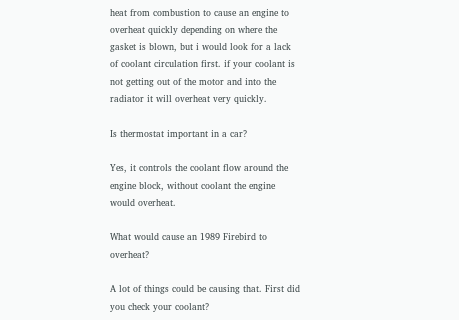heat from combustion to cause an engine to overheat quickly depending on where the gasket is blown, but i would look for a lack of coolant circulation first. if your coolant is not getting out of the motor and into the radiator it will overheat very quickly.

Is thermostat important in a car?

Yes, it controls the coolant flow around the engine block, without coolant the engine would overheat.

What would cause an 1989 Firebird to overheat?

A lot of things could be causing that. First did you check your coolant?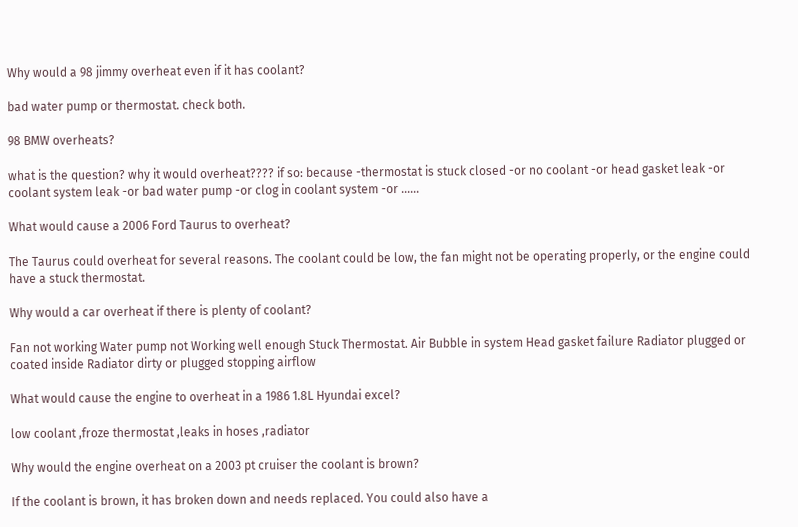Why would a 98 jimmy overheat even if it has coolant?

bad water pump or thermostat. check both.

98 BMW overheats?

what is the question? why it would overheat???? if so: because -thermostat is stuck closed -or no coolant -or head gasket leak -or coolant system leak -or bad water pump -or clog in coolant system -or ......

What would cause a 2006 Ford Taurus to overheat?

The Taurus could overheat for several reasons. The coolant could be low, the fan might not be operating properly, or the engine could have a stuck thermostat.

Why would a car overheat if there is plenty of coolant?

Fan not working Water pump not Working well enough Stuck Thermostat. Air Bubble in system Head gasket failure Radiator plugged or coated inside Radiator dirty or plugged stopping airflow

What would cause the engine to overheat in a 1986 1.8L Hyundai excel?

low coolant ,froze thermostat ,leaks in hoses ,radiator

Why would the engine overheat on a 2003 pt cruiser the coolant is brown?

If the coolant is brown, it has broken down and needs replaced. You could also have a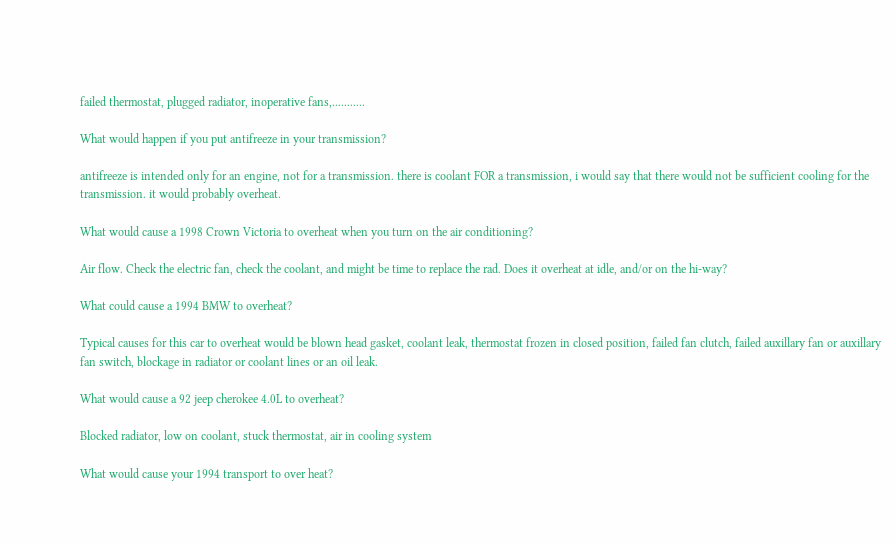failed thermostat, plugged radiator, inoperative fans,...........

What would happen if you put antifreeze in your transmission?

antifreeze is intended only for an engine, not for a transmission. there is coolant FOR a transmission, i would say that there would not be sufficient cooling for the transmission. it would probably overheat.

What would cause a 1998 Crown Victoria to overheat when you turn on the air conditioning?

Air flow. Check the electric fan, check the coolant, and might be time to replace the rad. Does it overheat at idle, and/or on the hi-way?

What could cause a 1994 BMW to overheat?

Typical causes for this car to overheat would be blown head gasket, coolant leak, thermostat frozen in closed position, failed fan clutch, failed auxillary fan or auxillary fan switch, blockage in radiator or coolant lines or an oil leak.

What would cause a 92 jeep cherokee 4.0L to overheat?

Blocked radiator, low on coolant, stuck thermostat, air in cooling system

What would cause your 1994 transport to over heat?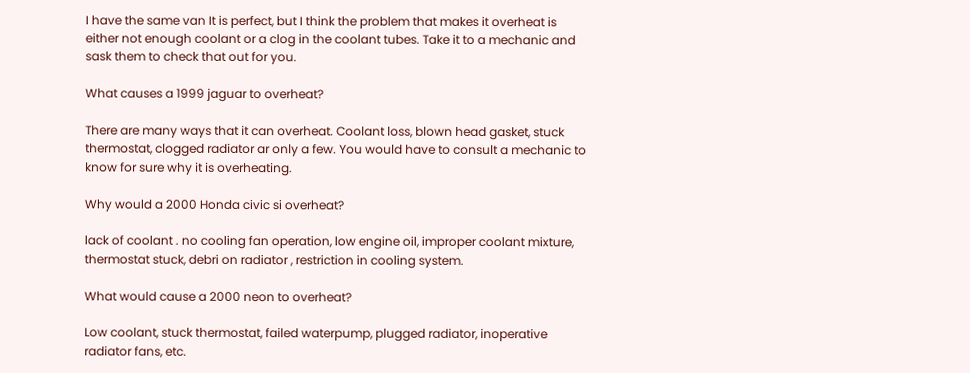I have the same van It is perfect, but I think the problem that makes it overheat is either not enough coolant or a clog in the coolant tubes. Take it to a mechanic and sask them to check that out for you.

What causes a 1999 jaguar to overheat?

There are many ways that it can overheat. Coolant loss, blown head gasket, stuck thermostat, clogged radiator ar only a few. You would have to consult a mechanic to know for sure why it is overheating.

Why would a 2000 Honda civic si overheat?

lack of coolant . no cooling fan operation, low engine oil, improper coolant mixture, thermostat stuck, debri on radiator , restriction in cooling system.

What would cause a 2000 neon to overheat?

Low coolant, stuck thermostat, failed waterpump, plugged radiator, inoperative radiator fans, etc.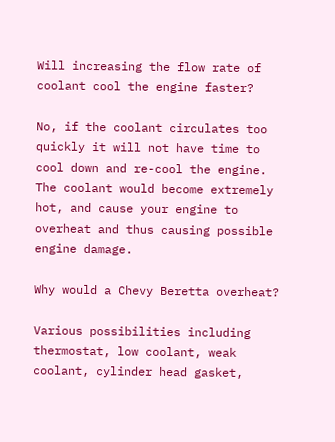Will increasing the flow rate of coolant cool the engine faster?

No, if the coolant circulates too quickly it will not have time to cool down and re-cool the engine. The coolant would become extremely hot, and cause your engine to overheat and thus causing possible engine damage.

Why would a Chevy Beretta overheat?

Various possibilities including thermostat, low coolant, weak coolant, cylinder head gasket,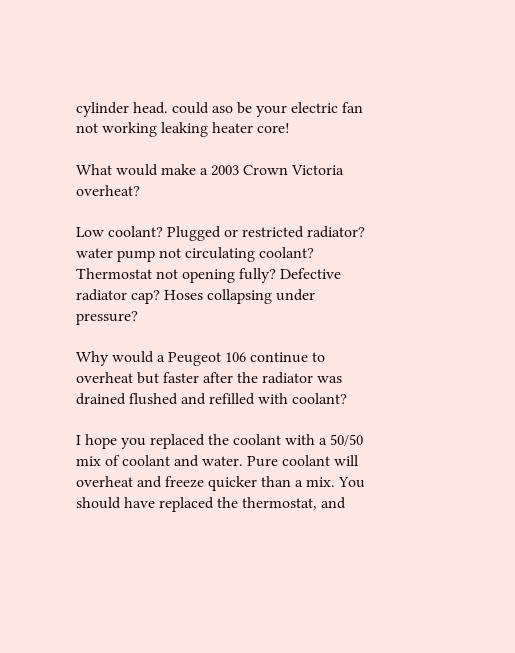cylinder head. could aso be your electric fan not working leaking heater core!

What would make a 2003 Crown Victoria overheat?

Low coolant? Plugged or restricted radiator? water pump not circulating coolant? Thermostat not opening fully? Defective radiator cap? Hoses collapsing under pressure?

Why would a Peugeot 106 continue to overheat but faster after the radiator was drained flushed and refilled with coolant?

I hope you replaced the coolant with a 50/50 mix of coolant and water. Pure coolant will overheat and freeze quicker than a mix. You should have replaced the thermostat, and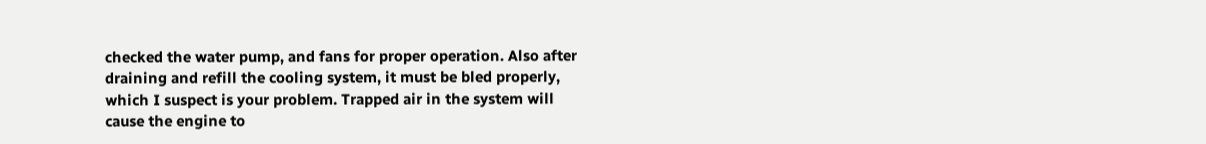checked the water pump, and fans for proper operation. Also after draining and refill the cooling system, it must be bled properly, which I suspect is your problem. Trapped air in the system will cause the engine to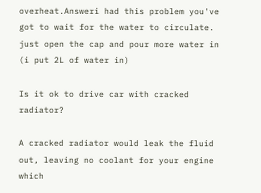overheat.Answeri had this problem you've got to wait for the water to circulate. just open the cap and pour more water in (i put 2L of water in)

Is it ok to drive car with cracked radiator?

A cracked radiator would leak the fluid out, leaving no coolant for your engine which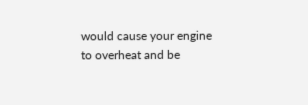would cause your engine to overheat and be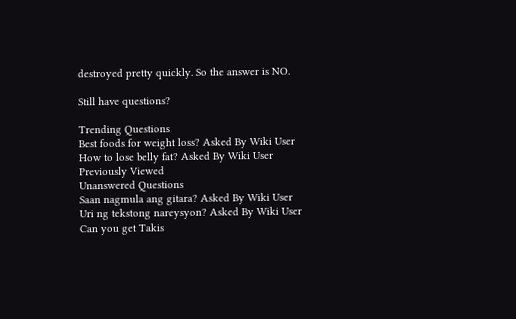destroyed pretty quickly. So the answer is NO.

Still have questions?

Trending Questions
Best foods for weight loss? Asked By Wiki User
How to lose belly fat? Asked By Wiki User
Previously Viewed
Unanswered Questions
Saan nagmula ang gitara? Asked By Wiki User
Uri ng tekstong nareysyon? Asked By Wiki User
Can you get Takis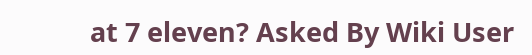at 7 eleven? Asked By Wiki User